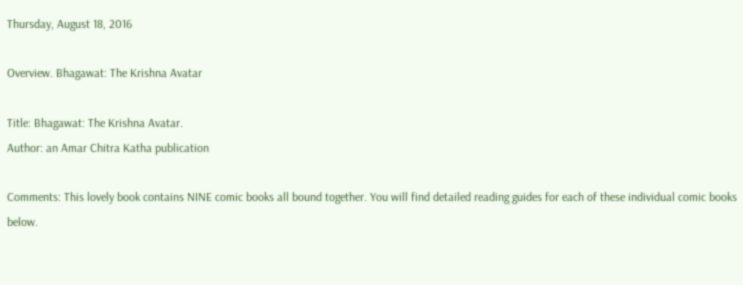Thursday, August 18, 2016

Overview. Bhagawat: The Krishna Avatar

Title: Bhagawat: The Krishna Avatar.
Author: an Amar Chitra Katha publication

Comments: This lovely book contains NINE comic books all bound together. You will find detailed reading guides for each of these individual comic books below.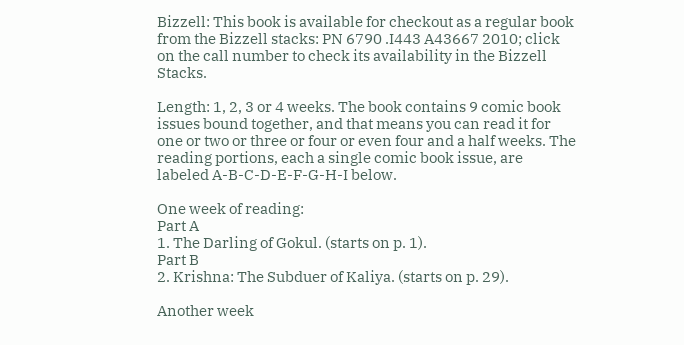Bizzell: This book is available for checkout as a regular book from the Bizzell stacks: PN 6790 .I443 A43667 2010; click on the call number to check its availability in the Bizzell Stacks.

Length: 1, 2, 3 or 4 weeks. The book contains 9 comic book issues bound together, and that means you can read it for one or two or three or four or even four and a half weeks. The reading portions, each a single comic book issue, are labeled A-B-C-D-E-F-G-H-I below.

One week of reading:
Part A
1. The Darling of Gokul. (starts on p. 1).
Part B
2. Krishna: The Subduer of Kaliya. (starts on p. 29).

Another week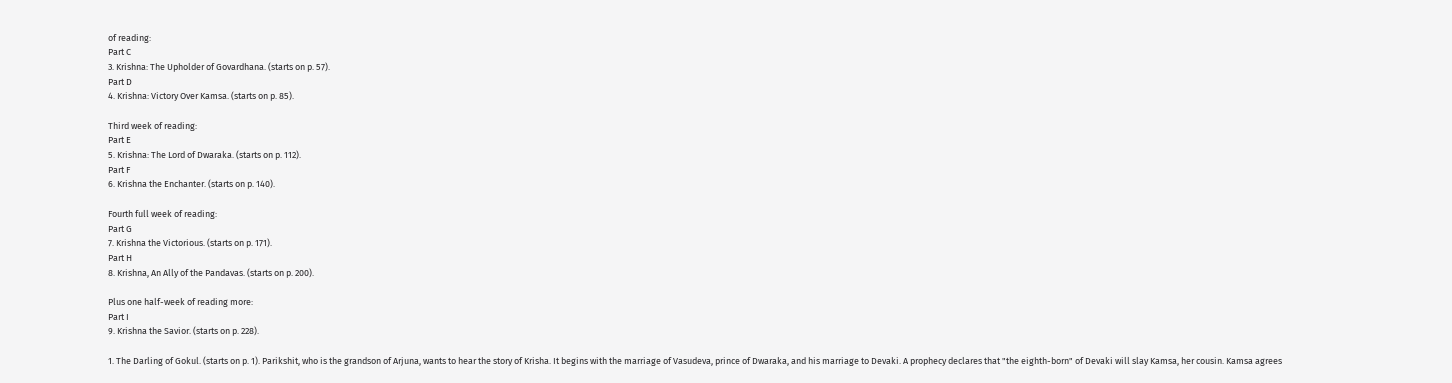of reading:
Part C
3. Krishna: The Upholder of Govardhana. (starts on p. 57).
Part D
4. Krishna: Victory Over Kamsa. (starts on p. 85).

Third week of reading:
Part E
5. Krishna: The Lord of Dwaraka. (starts on p. 112).
Part F
6. Krishna the Enchanter. (starts on p. 140).

Fourth full week of reading:
Part G
7. Krishna the Victorious. (starts on p. 171).
Part H
8. Krishna, An Ally of the Pandavas. (starts on p. 200).

Plus one half-week of reading more:
Part I
9. Krishna the Savior. (starts on p. 228).

1. The Darling of Gokul. (starts on p. 1). Parikshit, who is the grandson of Arjuna, wants to hear the story of Krisha. It begins with the marriage of Vasudeva, prince of Dwaraka, and his marriage to Devaki. A prophecy declares that "the eighth-born" of Devaki will slay Kamsa, her cousin. Kamsa agrees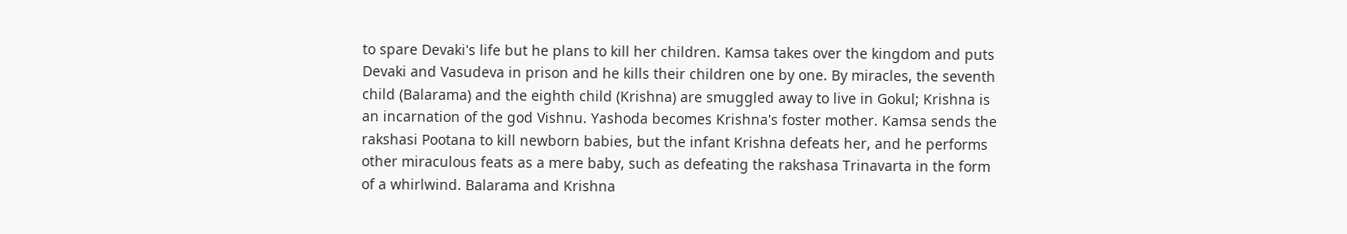to spare Devaki's life but he plans to kill her children. Kamsa takes over the kingdom and puts Devaki and Vasudeva in prison and he kills their children one by one. By miracles, the seventh child (Balarama) and the eighth child (Krishna) are smuggled away to live in Gokul; Krishna is an incarnation of the god Vishnu. Yashoda becomes Krishna's foster mother. Kamsa sends the rakshasi Pootana to kill newborn babies, but the infant Krishna defeats her, and he performs other miraculous feats as a mere baby, such as defeating the rakshasa Trinavarta in the form of a whirlwind. Balarama and Krishna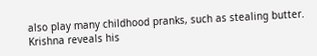also play many childhood pranks, such as stealing butter. Krishna reveals his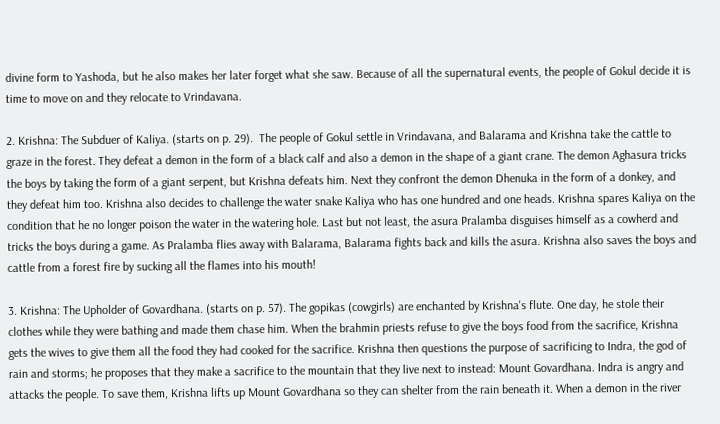divine form to Yashoda, but he also makes her later forget what she saw. Because of all the supernatural events, the people of Gokul decide it is time to move on and they relocate to Vrindavana.

2. Krishna: The Subduer of Kaliya. (starts on p. 29).  The people of Gokul settle in Vrindavana, and Balarama and Krishna take the cattle to graze in the forest. They defeat a demon in the form of a black calf and also a demon in the shape of a giant crane. The demon Aghasura tricks the boys by taking the form of a giant serpent, but Krishna defeats him. Next they confront the demon Dhenuka in the form of a donkey, and they defeat him too. Krishna also decides to challenge the water snake Kaliya who has one hundred and one heads. Krishna spares Kaliya on the condition that he no longer poison the water in the watering hole. Last but not least, the asura Pralamba disguises himself as a cowherd and tricks the boys during a game. As Pralamba flies away with Balarama, Balarama fights back and kills the asura. Krishna also saves the boys and cattle from a forest fire by sucking all the flames into his mouth!

3. Krishna: The Upholder of Govardhana. (starts on p. 57). The gopikas (cowgirls) are enchanted by Krishna's flute. One day, he stole their clothes while they were bathing and made them chase him. When the brahmin priests refuse to give the boys food from the sacrifice, Krishna gets the wives to give them all the food they had cooked for the sacrifice. Krishna then questions the purpose of sacrificing to Indra, the god of rain and storms; he proposes that they make a sacrifice to the mountain that they live next to instead: Mount Govardhana. Indra is angry and attacks the people. To save them, Krishna lifts up Mount Govardhana so they can shelter from the rain beneath it. When a demon in the river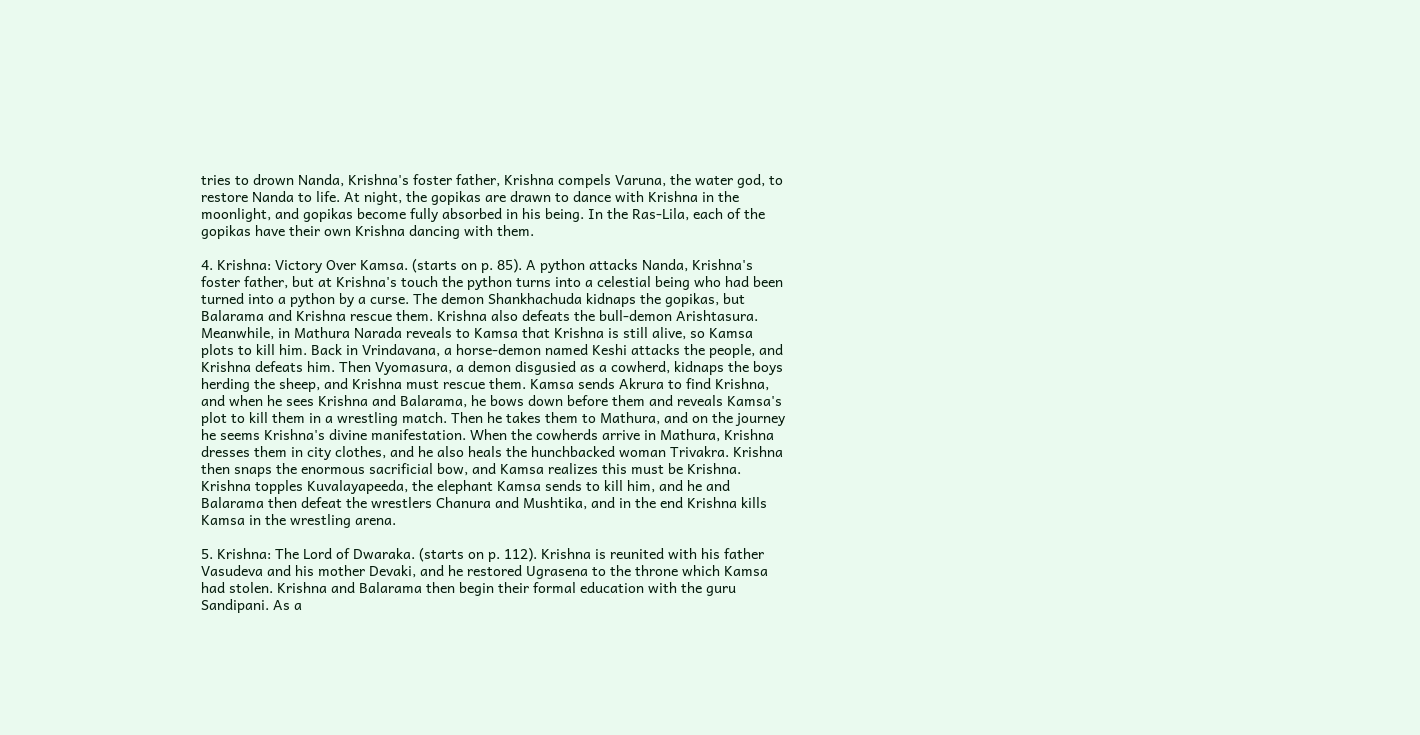tries to drown Nanda, Krishna's foster father, Krishna compels Varuna, the water god, to restore Nanda to life. At night, the gopikas are drawn to dance with Krishna in the moonlight, and gopikas become fully absorbed in his being. In the Ras-Lila, each of the gopikas have their own Krishna dancing with them.

4. Krishna: Victory Over Kamsa. (starts on p. 85). A python attacks Nanda, Krishna's foster father, but at Krishna's touch the python turns into a celestial being who had been turned into a python by a curse. The demon Shankhachuda kidnaps the gopikas, but Balarama and Krishna rescue them. Krishna also defeats the bull-demon Arishtasura. Meanwhile, in Mathura Narada reveals to Kamsa that Krishna is still alive, so Kamsa plots to kill him. Back in Vrindavana, a horse-demon named Keshi attacks the people, and Krishna defeats him. Then Vyomasura, a demon disgusied as a cowherd, kidnaps the boys herding the sheep, and Krishna must rescue them. Kamsa sends Akrura to find Krishna, and when he sees Krishna and Balarama, he bows down before them and reveals Kamsa's plot to kill them in a wrestling match. Then he takes them to Mathura, and on the journey he seems Krishna's divine manifestation. When the cowherds arrive in Mathura, Krishna dresses them in city clothes, and he also heals the hunchbacked woman Trivakra. Krishna then snaps the enormous sacrificial bow, and Kamsa realizes this must be Krishna. Krishna topples Kuvalayapeeda, the elephant Kamsa sends to kill him, and he and Balarama then defeat the wrestlers Chanura and Mushtika, and in the end Krishna kills Kamsa in the wrestling arena.

5. Krishna: The Lord of Dwaraka. (starts on p. 112). Krishna is reunited with his father Vasudeva and his mother Devaki, and he restored Ugrasena to the throne which Kamsa had stolen. Krishna and Balarama then begin their formal education with the guru Sandipani. As a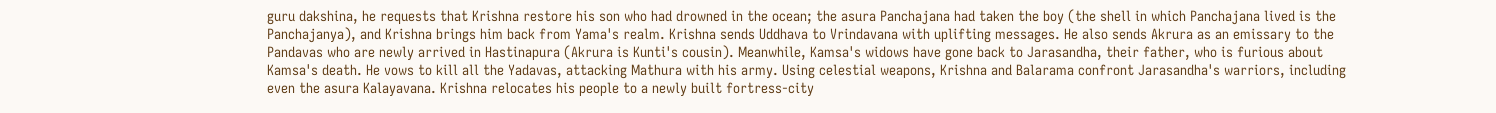guru dakshina, he requests that Krishna restore his son who had drowned in the ocean; the asura Panchajana had taken the boy (the shell in which Panchajana lived is the Panchajanya), and Krishna brings him back from Yama's realm. Krishna sends Uddhava to Vrindavana with uplifting messages. He also sends Akrura as an emissary to the Pandavas who are newly arrived in Hastinapura (Akrura is Kunti's cousin). Meanwhile, Kamsa's widows have gone back to Jarasandha, their father, who is furious about Kamsa's death. He vows to kill all the Yadavas, attacking Mathura with his army. Using celestial weapons, Krishna and Balarama confront Jarasandha's warriors, including even the asura Kalayavana. Krishna relocates his people to a newly built fortress-city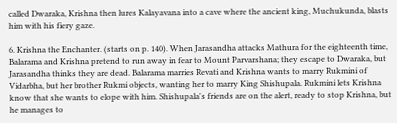called Dwaraka, Krishna then lures Kalayavana into a cave where the ancient king, Muchukunda, blasts him with his fiery gaze.

6. Krishna the Enchanter. (starts on p. 140). When Jarasandha attacks Mathura for the eighteenth time, Balarama and Krishna pretend to run away in fear to Mount Parvarshana; they escape to Dwaraka, but Jarasandha thinks they are dead. Balarama marries Revati and Krishna wants to marry Rukmini of Vidarbha, but her brother Rukmi objects, wanting her to marry King Shishupala. Rukmini lets Krishna know that she wants to elope with him. Shishupala's friends are on the alert, ready to stop Krishna, but he manages to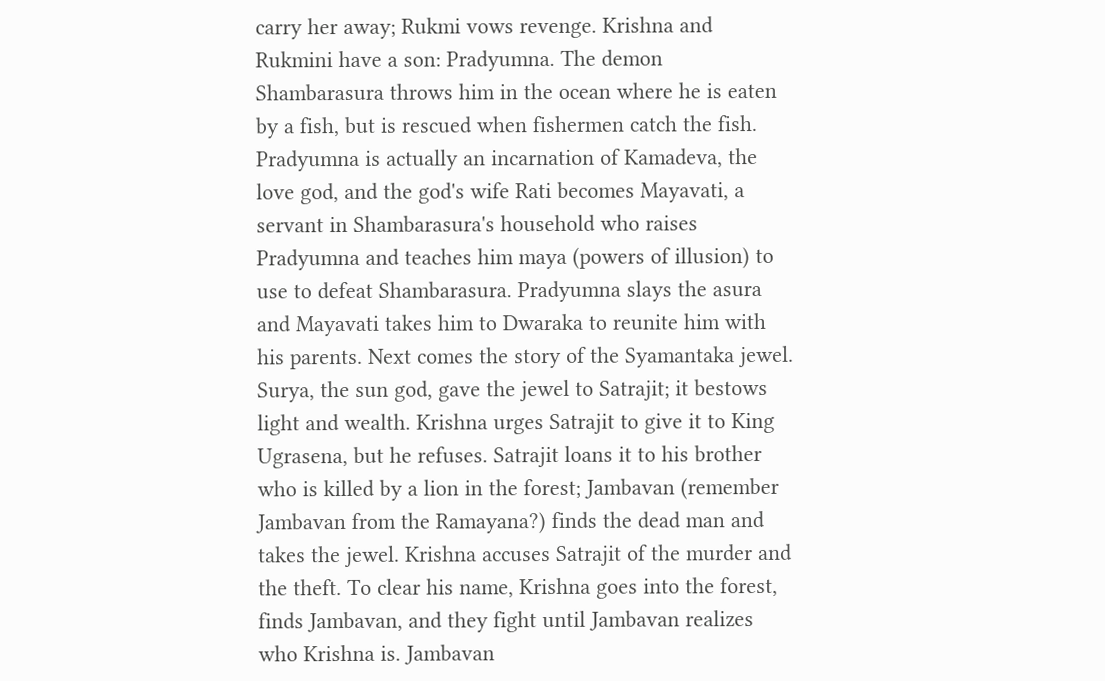carry her away; Rukmi vows revenge. Krishna and Rukmini have a son: Pradyumna. The demon Shambarasura throws him in the ocean where he is eaten by a fish, but is rescued when fishermen catch the fish. Pradyumna is actually an incarnation of Kamadeva, the love god, and the god's wife Rati becomes Mayavati, a servant in Shambarasura's household who raises Pradyumna and teaches him maya (powers of illusion) to use to defeat Shambarasura. Pradyumna slays the asura and Mayavati takes him to Dwaraka to reunite him with his parents. Next comes the story of the Syamantaka jewel. Surya, the sun god, gave the jewel to Satrajit; it bestows light and wealth. Krishna urges Satrajit to give it to King Ugrasena, but he refuses. Satrajit loans it to his brother who is killed by a lion in the forest; Jambavan (remember Jambavan from the Ramayana?) finds the dead man and takes the jewel. Krishna accuses Satrajit of the murder and the theft. To clear his name, Krishna goes into the forest, finds Jambavan, and they fight until Jambavan realizes who Krishna is. Jambavan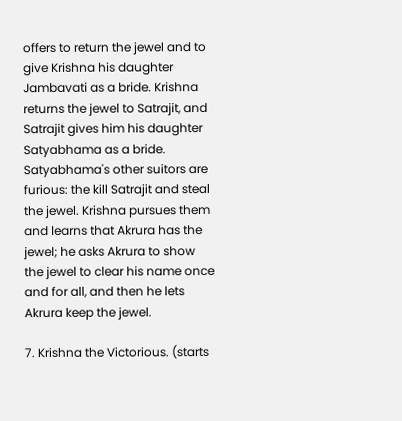offers to return the jewel and to give Krishna his daughter Jambavati as a bride. Krishna returns the jewel to Satrajit, and Satrajit gives him his daughter Satyabhama as a bride. Satyabhama's other suitors are furious: the kill Satrajit and steal the jewel. Krishna pursues them and learns that Akrura has the jewel; he asks Akrura to show the jewel to clear his name once and for all, and then he lets Akrura keep the jewel.

7. Krishna the Victorious. (starts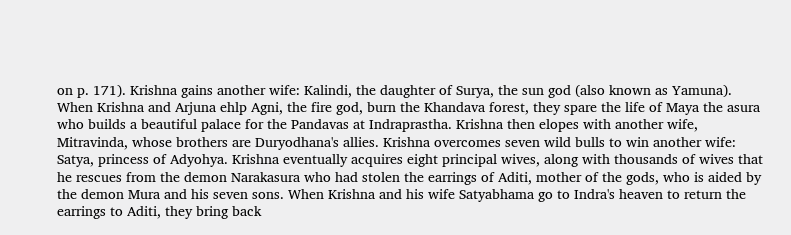on p. 171). Krishna gains another wife: Kalindi, the daughter of Surya, the sun god (also known as Yamuna). When Krishna and Arjuna ehlp Agni, the fire god, burn the Khandava forest, they spare the life of Maya the asura who builds a beautiful palace for the Pandavas at Indraprastha. Krishna then elopes with another wife, Mitravinda, whose brothers are Duryodhana's allies. Krishna overcomes seven wild bulls to win another wife: Satya, princess of Adyohya. Krishna eventually acquires eight principal wives, along with thousands of wives that he rescues from the demon Narakasura who had stolen the earrings of Aditi, mother of the gods, who is aided by the demon Mura and his seven sons. When Krishna and his wife Satyabhama go to Indra's heaven to return the earrings to Aditi, they bring back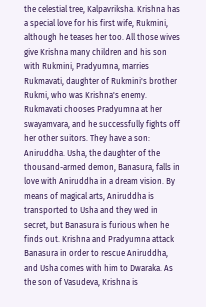the celestial tree, Kalpavriksha. Krishna has a special love for his first wife, Rukmini, although he teases her too. All those wives give Krishna many children and his son with Rukmini, Pradyumna, marries Rukmavati, daughter of Rukmini's brother Rukmi, who was Krishna's enemy. Rukmavati chooses Pradyumna at her swayamvara, and he successfully fights off her other suitors. They have a son: Aniruddha. Usha, the daughter of the thousand-armed demon, Banasura, falls in love with Aniruddha in a dream vision. By means of magical arts, Aniruddha is transported to Usha and they wed in secret, but Banasura is furious when he finds out. Krishna and Pradyumna attack Banasura in order to rescue Aniruddha, and Usha comes with him to Dwaraka. As the son of Vasudeva, Krishna is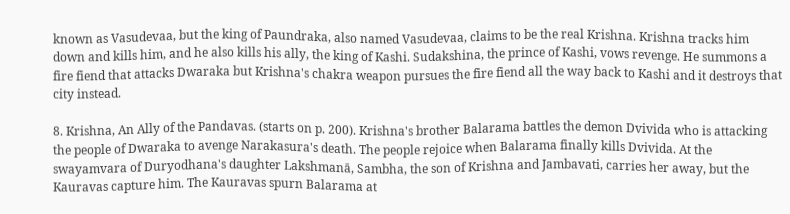known as Vasudevaa, but the king of Paundraka, also named Vasudevaa, claims to be the real Krishna. Krishna tracks him down and kills him, and he also kills his ally, the king of Kashi. Sudakshina, the prince of Kashi, vows revenge. He summons a fire fiend that attacks Dwaraka but Krishna's chakra weapon pursues the fire fiend all the way back to Kashi and it destroys that city instead.

8. Krishna, An Ally of the Pandavas. (starts on p. 200). Krishna's brother Balarama battles the demon Dvivida who is attacking the people of Dwaraka to avenge Narakasura's death. The people rejoice when Balarama finally kills Dvivida. At the swayamvara of Duryodhana's daughter Lakshmanā, Sambha, the son of Krishna and Jambavati, carries her away, but the Kauravas capture him. The Kauravas spurn Balarama at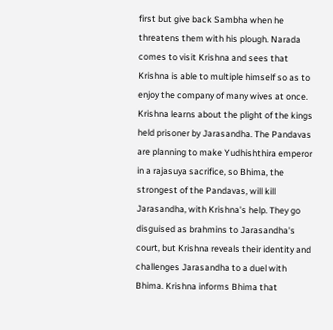first but give back Sambha when he threatens them with his plough. Narada comes to visit Krishna and sees that Krishna is able to multiple himself so as to enjoy the company of many wives at once. Krishna learns about the plight of the kings held prisoner by Jarasandha. The Pandavas are planning to make Yudhishthira emperor in a rajasuya sacrifice, so Bhima, the strongest of the Pandavas, will kill Jarasandha, with Krishna's help. They go disguised as brahmins to Jarasandha's court, but Krishna reveals their identity and challenges Jarasandha to a duel with Bhima. Krishna informs Bhima that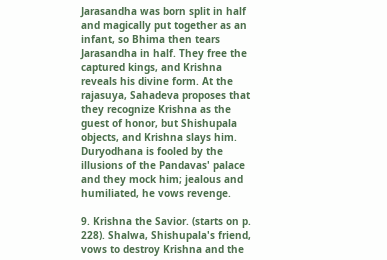Jarasandha was born split in half and magically put together as an infant, so Bhima then tears Jarasandha in half. They free the captured kings, and Krishna reveals his divine form. At the rajasuya, Sahadeva proposes that they recognize Krishna as the guest of honor, but Shishupala objects, and Krishna slays him. Duryodhana is fooled by the illusions of the Pandavas' palace and they mock him; jealous and humiliated, he vows revenge.

9. Krishna the Savior. (starts on p. 228). Shalwa, Shishupala's friend, vows to destroy Krishna and the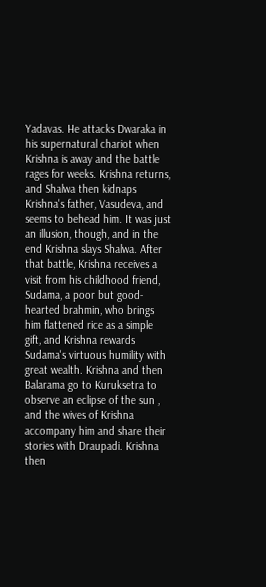Yadavas. He attacks Dwaraka in his supernatural chariot when Krishna is away and the battle rages for weeks. Krishna returns, and Shalwa then kidnaps Krishna's father, Vasudeva, and seems to behead him. It was just an illusion, though, and in the end Krishna slays Shalwa. After that battle, Krishna receives a visit from his childhood friend, Sudama, a poor but good-hearted brahmin, who brings him flattened rice as a simple gift, and Krishna rewards Sudama's virtuous humility with great wealth. Krishna and then Balarama go to Kuruksetra to observe an eclipse of the sun , and the wives of Krishna accompany him and share their stories with Draupadi. Krishna then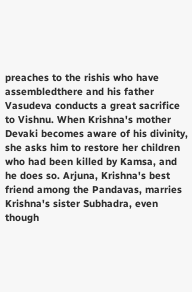preaches to the rishis who have assembledthere and his father Vasudeva conducts a great sacrifice to Vishnu. When Krishna's mother Devaki becomes aware of his divinity, she asks him to restore her children who had been killed by Kamsa, and he does so. Arjuna, Krishna's best friend among the Pandavas, marries Krishna's sister Subhadra, even though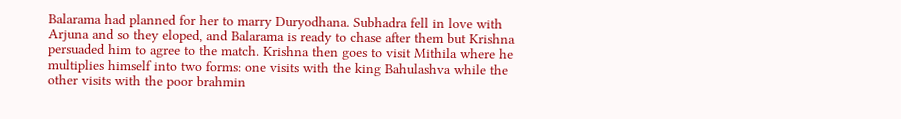Balarama had planned for her to marry Duryodhana. Subhadra fell in love with Arjuna and so they eloped, and Balarama is ready to chase after them but Krishna persuaded him to agree to the match. Krishna then goes to visit Mithila where he multiplies himself into two forms: one visits with the king Bahulashva while the other visits with the poor brahmin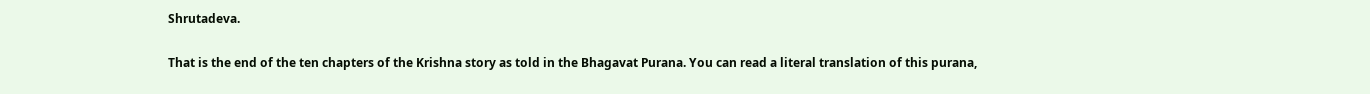Shrutadeva.

That is the end of the ten chapters of the Krishna story as told in the Bhagavat Purana. You can read a literal translation of this purana,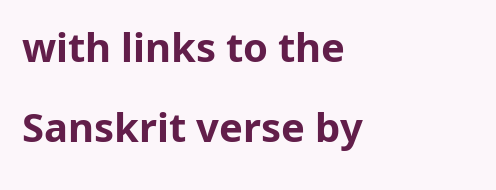with links to the Sanskrit verse by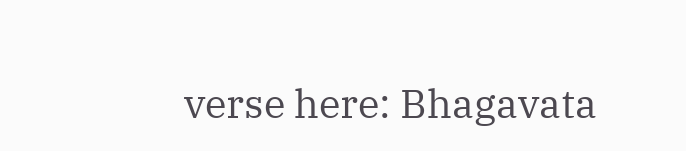verse here: Bhagavata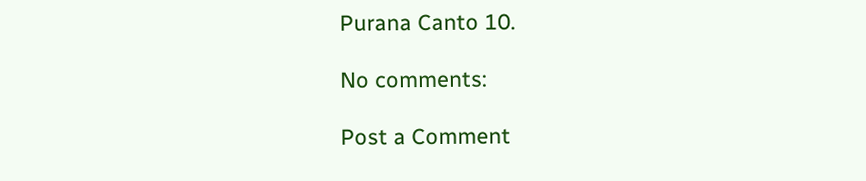Purana Canto 10.

No comments:

Post a Comment